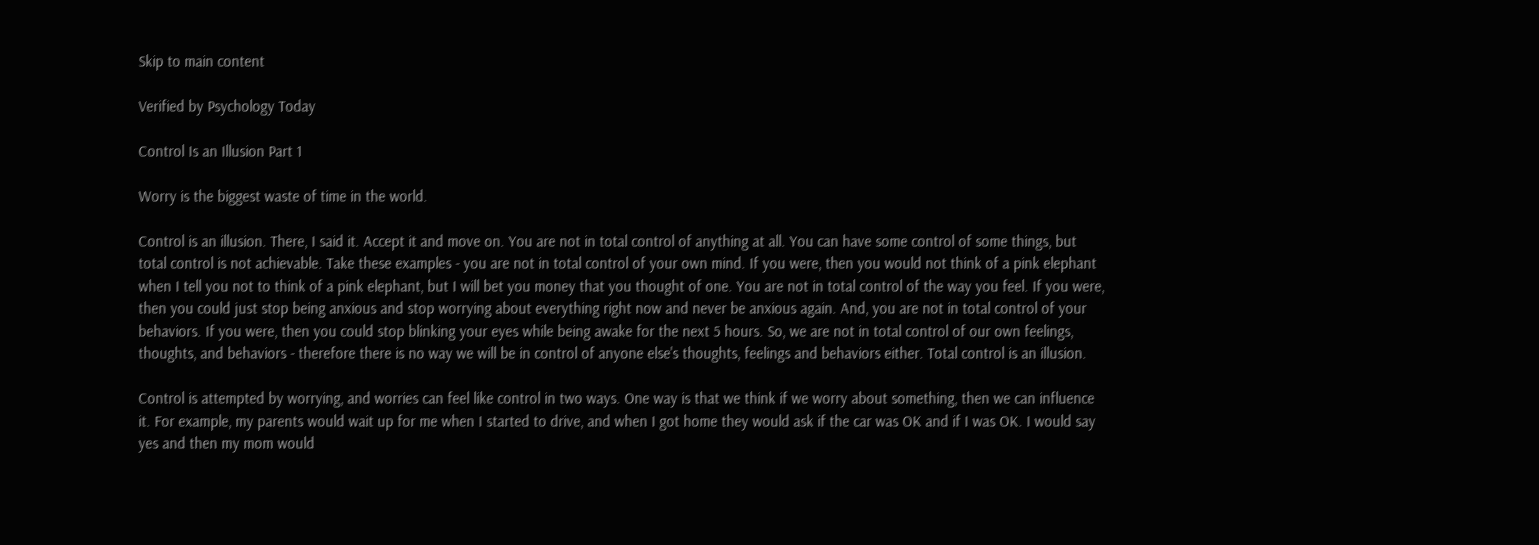Skip to main content

Verified by Psychology Today

Control Is an Illusion Part 1

Worry is the biggest waste of time in the world.

Control is an illusion. There, I said it. Accept it and move on. You are not in total control of anything at all. You can have some control of some things, but total control is not achievable. Take these examples - you are not in total control of your own mind. If you were, then you would not think of a pink elephant when I tell you not to think of a pink elephant, but I will bet you money that you thought of one. You are not in total control of the way you feel. If you were, then you could just stop being anxious and stop worrying about everything right now and never be anxious again. And, you are not in total control of your behaviors. If you were, then you could stop blinking your eyes while being awake for the next 5 hours. So, we are not in total control of our own feelings, thoughts, and behaviors - therefore there is no way we will be in control of anyone else's thoughts, feelings and behaviors either. Total control is an illusion.

Control is attempted by worrying, and worries can feel like control in two ways. One way is that we think if we worry about something, then we can influence it. For example, my parents would wait up for me when I started to drive, and when I got home they would ask if the car was OK and if I was OK. I would say yes and then my mom would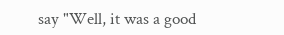say "Well, it was a good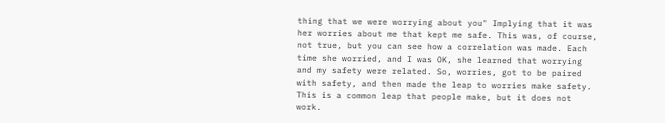thing that we were worrying about you" Implying that it was her worries about me that kept me safe. This was, of course, not true, but you can see how a correlation was made. Each time she worried, and I was OK, she learned that worrying and my safety were related. So, worries, got to be paired with safety, and then made the leap to worries make safety. This is a common leap that people make, but it does not work.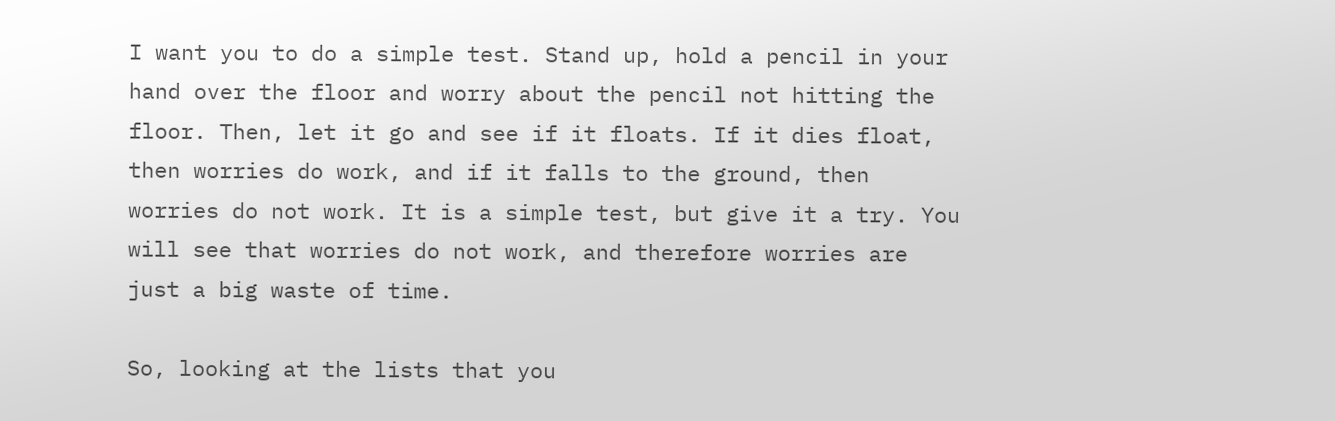I want you to do a simple test. Stand up, hold a pencil in your hand over the floor and worry about the pencil not hitting the floor. Then, let it go and see if it floats. If it dies float, then worries do work, and if it falls to the ground, then worries do not work. It is a simple test, but give it a try. You will see that worries do not work, and therefore worries are just a big waste of time.

So, looking at the lists that you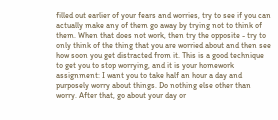filled out earlier of your fears and worries, try to see if you can actually make any of them go away by trying not to think of them. When that does not work, then try the opposite - try to only think of the thing that you are worried about and then see how soon you get distracted from it. This is a good technique to get you to stop worrying, and it is your homework assignment: I want you to take half an hour a day and purposely worry about things. Do nothing else other than worry. After that, go about your day or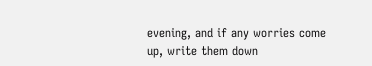evening, and if any worries come up, write them down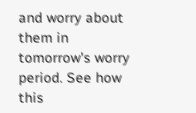and worry about them in tomorrow's worry period. See how this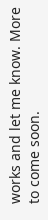works and let me know. More to come soon.